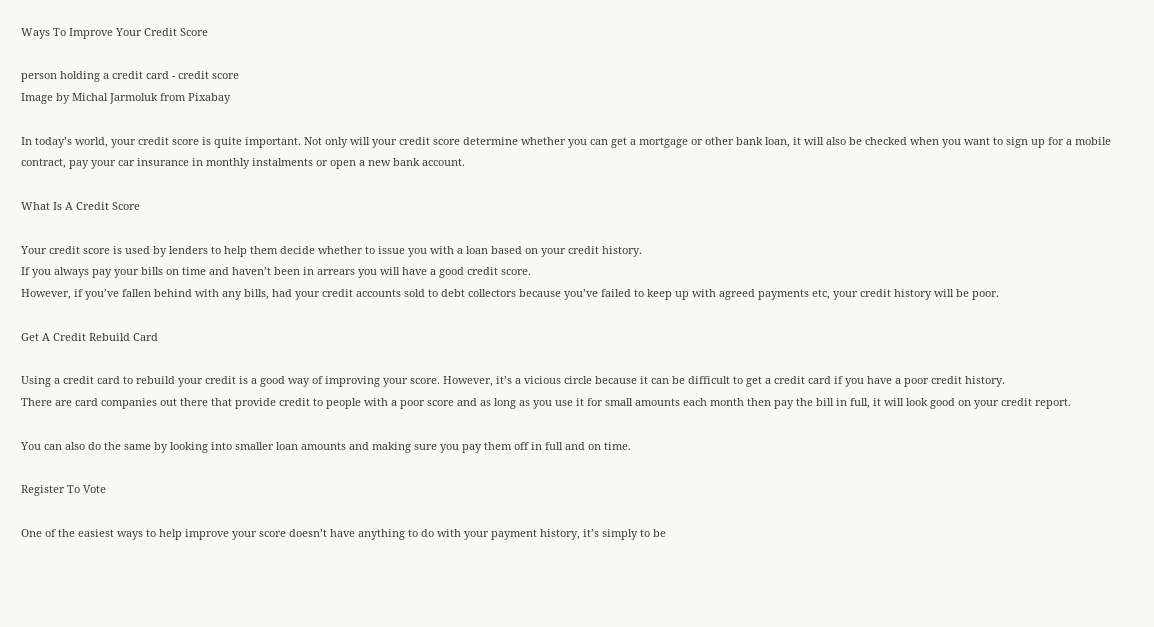Ways To Improve Your Credit Score

person holding a credit card - credit score
Image by Michal Jarmoluk from Pixabay

In today’s world, your credit score is quite important. Not only will your credit score determine whether you can get a mortgage or other bank loan, it will also be checked when you want to sign up for a mobile contract, pay your car insurance in monthly instalments or open a new bank account.

What Is A Credit Score

Your credit score is used by lenders to help them decide whether to issue you with a loan based on your credit history.
If you always pay your bills on time and haven’t been in arrears you will have a good credit score.
However, if you’ve fallen behind with any bills, had your credit accounts sold to debt collectors because you’ve failed to keep up with agreed payments etc, your credit history will be poor.

Get A Credit Rebuild Card

Using a credit card to rebuild your credit is a good way of improving your score. However, it’s a vicious circle because it can be difficult to get a credit card if you have a poor credit history.
There are card companies out there that provide credit to people with a poor score and as long as you use it for small amounts each month then pay the bill in full, it will look good on your credit report.

You can also do the same by looking into smaller loan amounts and making sure you pay them off in full and on time.

Register To Vote

One of the easiest ways to help improve your score doesn’t have anything to do with your payment history, it’s simply to be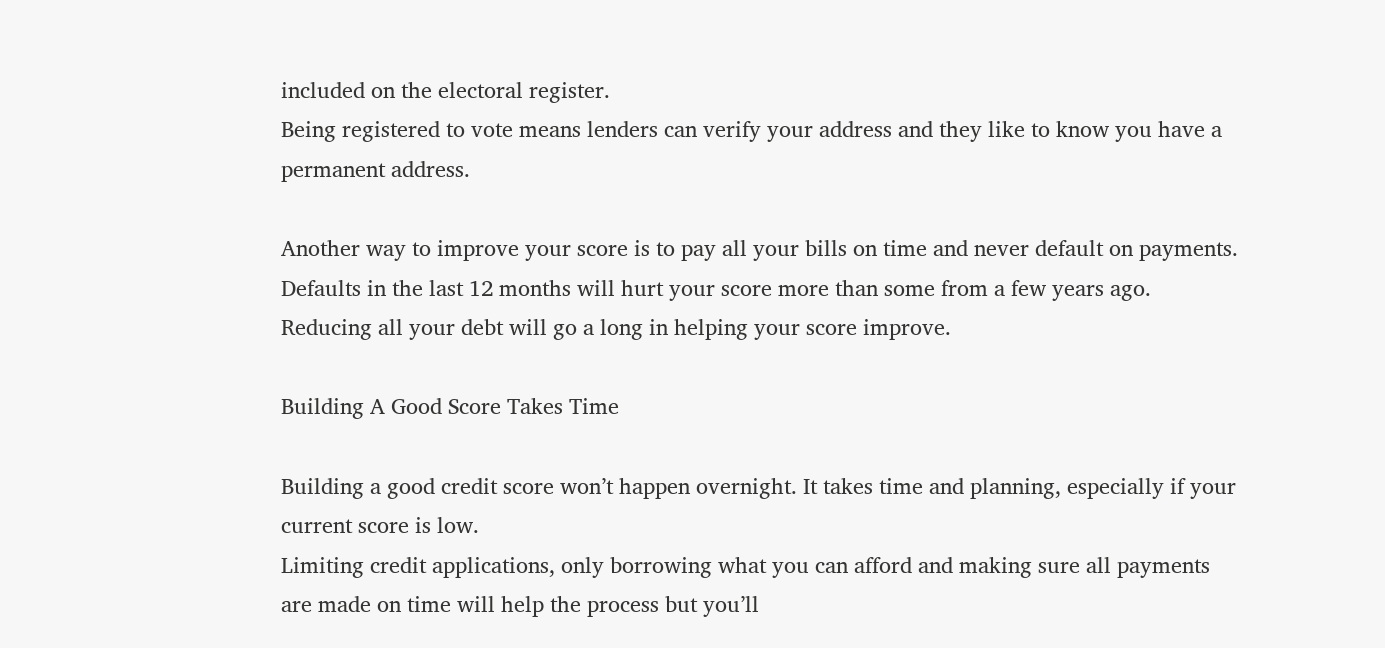included on the electoral register.
Being registered to vote means lenders can verify your address and they like to know you have a permanent address.

Another way to improve your score is to pay all your bills on time and never default on payments.
Defaults in the last 12 months will hurt your score more than some from a few years ago.
Reducing all your debt will go a long in helping your score improve.

Building A Good Score Takes Time

Building a good credit score won’t happen overnight. It takes time and planning, especially if your current score is low.
Limiting credit applications, only borrowing what you can afford and making sure all payments are made on time will help the process but you’ll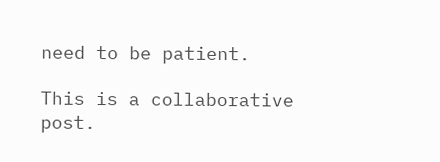need to be patient.

This is a collaborative post.